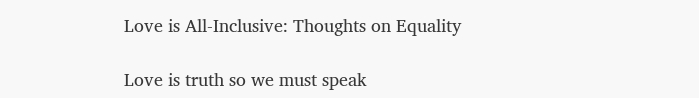Love is All-Inclusive: Thoughts on Equality

Love is truth so we must speak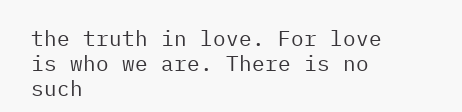the truth in love. For love is who we are. There is no such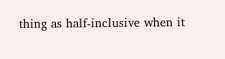thing as half-inclusive when it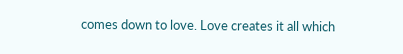comes down to love. Love creates it all which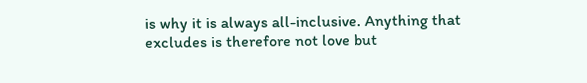is why it is always all-inclusive. Anything that excludes is therefore not love but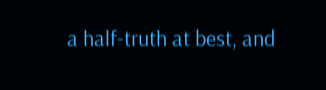a half-truth at best, and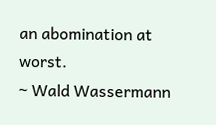an abomination at worst.
~ Wald Wassermann